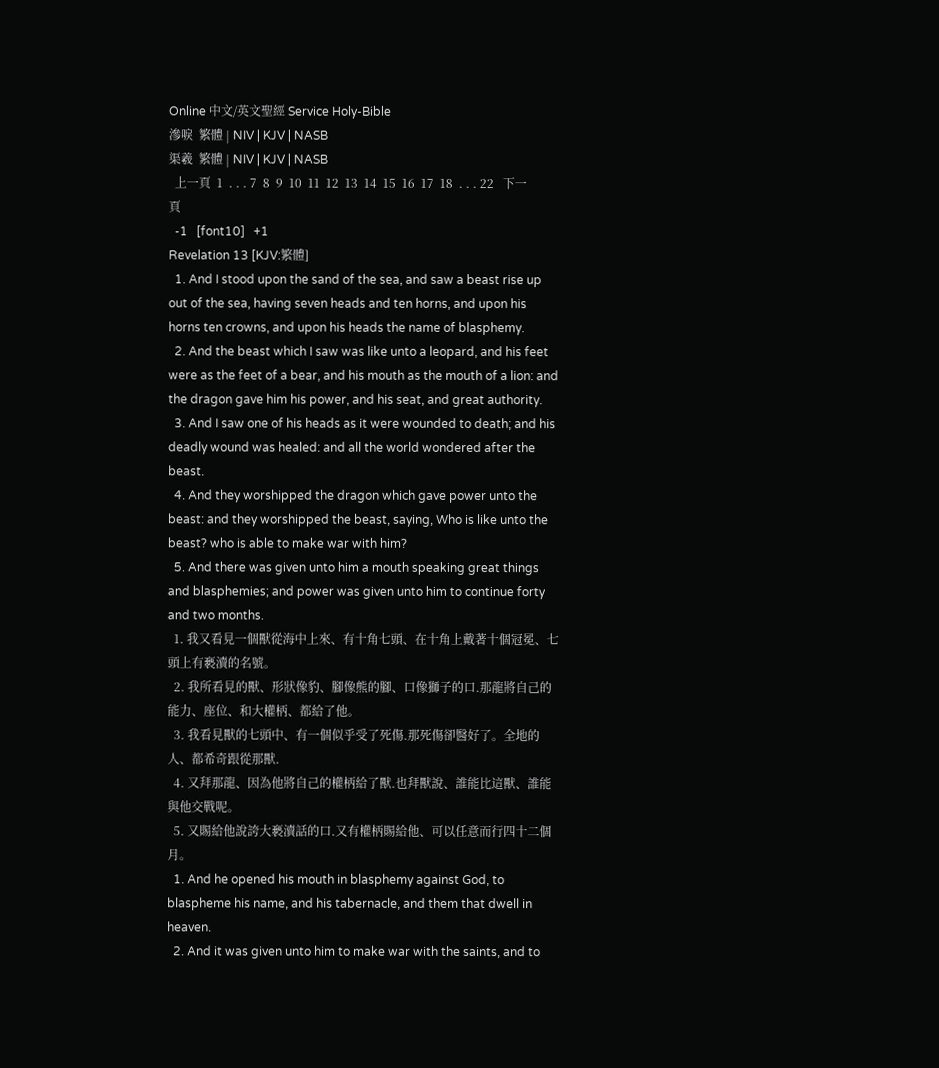Online 中文/英文聖經 Service Holy-Bible
滲唳  繁體 | NIV | KJV | NASB
渠羲  繁體 | NIV | KJV | NASB
  上一頁  1  . . . 7  8  9  10  11  12  13  14  15  16  17  18  . . . 22   下一頁
  -1   [font10]   +1
Revelation 13 [KJV:繁體]
  1. And I stood upon the sand of the sea, and saw a beast rise up out of the sea, having seven heads and ten horns, and upon his horns ten crowns, and upon his heads the name of blasphemy.
  2. And the beast which I saw was like unto a leopard, and his feet were as the feet of a bear, and his mouth as the mouth of a lion: and the dragon gave him his power, and his seat, and great authority.
  3. And I saw one of his heads as it were wounded to death; and his deadly wound was healed: and all the world wondered after the beast.
  4. And they worshipped the dragon which gave power unto the beast: and they worshipped the beast, saying, Who is like unto the beast? who is able to make war with him?
  5. And there was given unto him a mouth speaking great things and blasphemies; and power was given unto him to continue forty and two months.
  1. 我又看見一個獸從海中上來、有十角七頭、在十角上戴著十個冠冕、七頭上有褻瀆的名號。
  2. 我所看見的獸、形狀像豹、腳像熊的腳、口像獅子的口.那龍將自己的能力、座位、和大權柄、都給了他。
  3. 我看見獸的七頭中、有一個似乎受了死傷.那死傷卻醫好了。全地的人、都希奇跟從那獸.
  4. 又拜那龍、因為他將自己的權柄給了獸.也拜獸說、誰能比這獸、誰能與他交戰呢。
  5. 又賜給他說誇大褻瀆話的口.又有權柄賜給他、可以任意而行四十二個月。
  1. And he opened his mouth in blasphemy against God, to blaspheme his name, and his tabernacle, and them that dwell in heaven.
  2. And it was given unto him to make war with the saints, and to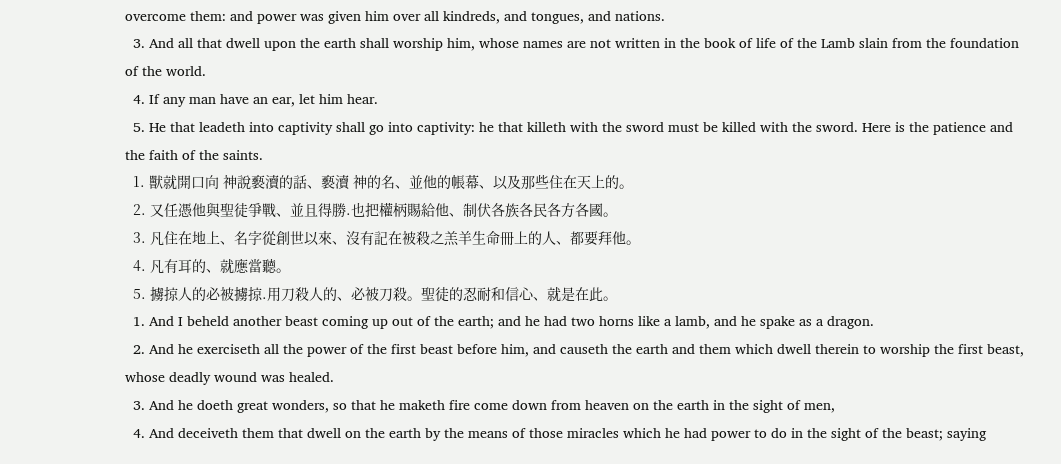overcome them: and power was given him over all kindreds, and tongues, and nations.
  3. And all that dwell upon the earth shall worship him, whose names are not written in the book of life of the Lamb slain from the foundation of the world.
  4. If any man have an ear, let him hear.
  5. He that leadeth into captivity shall go into captivity: he that killeth with the sword must be killed with the sword. Here is the patience and the faith of the saints.
  1. 獸就開口向 神說褻瀆的話、褻瀆 神的名、並他的帳幕、以及那些住在天上的。
  2. 又任憑他與聖徒爭戰、並且得勝.也把權柄賜給他、制伏各族各民各方各國。
  3. 凡住在地上、名字從創世以來、沒有記在被殺之羔羊生命冊上的人、都要拜他。
  4. 凡有耳的、就應當聽。
  5. 擄掠人的必被擄掠.用刀殺人的、必被刀殺。聖徒的忍耐和信心、就是在此。
  1. And I beheld another beast coming up out of the earth; and he had two horns like a lamb, and he spake as a dragon.
  2. And he exerciseth all the power of the first beast before him, and causeth the earth and them which dwell therein to worship the first beast, whose deadly wound was healed.
  3. And he doeth great wonders, so that he maketh fire come down from heaven on the earth in the sight of men,
  4. And deceiveth them that dwell on the earth by the means of those miracles which he had power to do in the sight of the beast; saying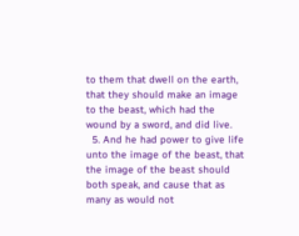to them that dwell on the earth, that they should make an image to the beast, which had the wound by a sword, and did live.
  5. And he had power to give life unto the image of the beast, that the image of the beast should both speak, and cause that as many as would not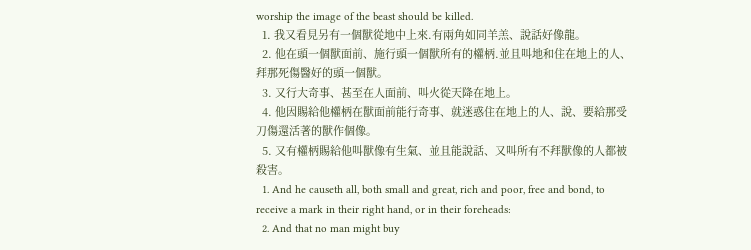worship the image of the beast should be killed.
  1. 我又看見另有一個獸從地中上來.有兩角如同羊羔、說話好像龍。
  2. 他在頭一個獸面前、施行頭一個獸所有的權柄.並且叫地和住在地上的人、拜那死傷醫好的頭一個獸。
  3. 又行大奇事、甚至在人面前、叫火從天降在地上。
  4. 他因賜給他權柄在獸面前能行奇事、就迷惑住在地上的人、說、要給那受刀傷還活著的獸作個像。
  5. 又有權柄賜給他叫獸像有生氣、並且能說話、又叫所有不拜獸像的人都被殺害。
  1. And he causeth all, both small and great, rich and poor, free and bond, to receive a mark in their right hand, or in their foreheads:
  2. And that no man might buy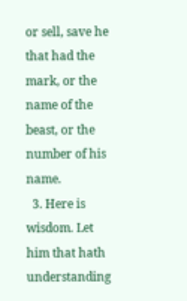or sell, save he that had the mark, or the name of the beast, or the number of his name.
  3. Here is wisdom. Let him that hath understanding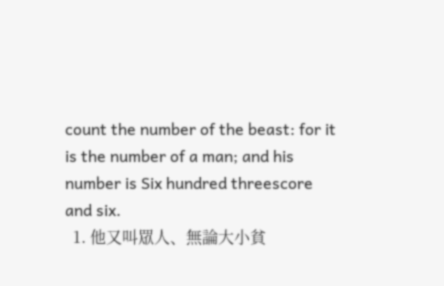count the number of the beast: for it is the number of a man; and his number is Six hundred threescore and six.
  1. 他又叫眾人、無論大小貧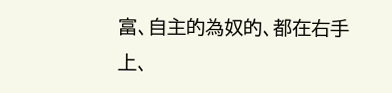富、自主的為奴的、都在右手上、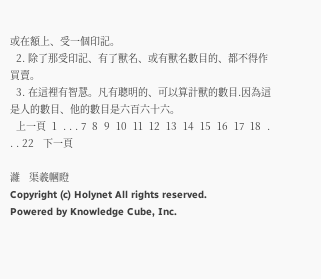或在額上、受一個印記。
  2. 除了那受印記、有了獸名、或有獸名數目的、都不得作買賣。
  3. 在這裡有智慧。凡有聰明的、可以算計獸的數目.因為這是人的數目、他的數目是六百六十六。
  上一頁  1  . . . 7  8  9  10  11  12  13  14  15  16  17  18  . . . 22   下一頁

濰   渠羲幗瞪
Copyright (c) Holynet All rights reserved.
Powered by Knowledge Cube, Inc.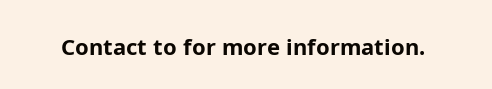Contact to for more information.